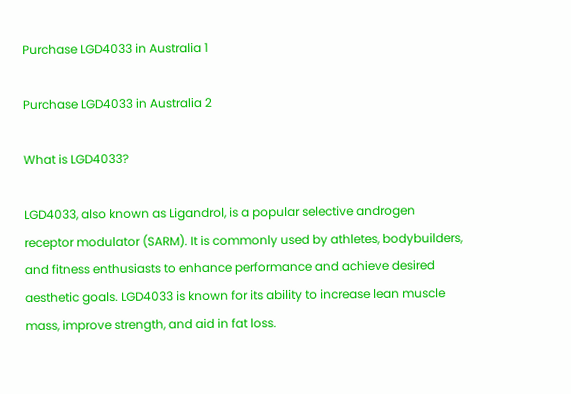Purchase LGD4033 in Australia 1

Purchase LGD4033 in Australia 2

What is LGD4033?

LGD4033, also known as Ligandrol, is a popular selective androgen receptor modulator (SARM). It is commonly used by athletes, bodybuilders, and fitness enthusiasts to enhance performance and achieve desired aesthetic goals. LGD4033 is known for its ability to increase lean muscle mass, improve strength, and aid in fat loss.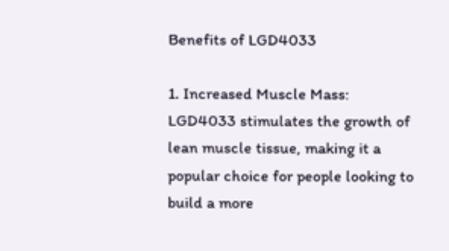Benefits of LGD4033

1. Increased Muscle Mass: LGD4033 stimulates the growth of lean muscle tissue, making it a popular choice for people looking to build a more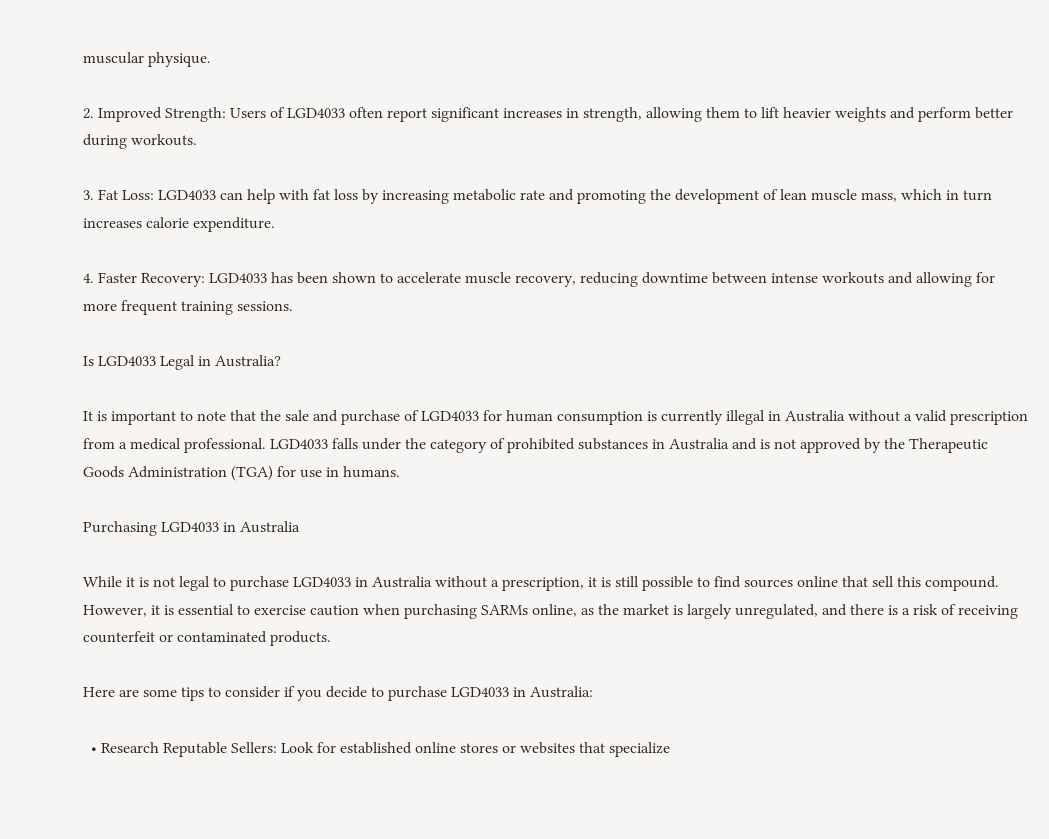muscular physique.

2. Improved Strength: Users of LGD4033 often report significant increases in strength, allowing them to lift heavier weights and perform better during workouts.

3. Fat Loss: LGD4033 can help with fat loss by increasing metabolic rate and promoting the development of lean muscle mass, which in turn increases calorie expenditure.

4. Faster Recovery: LGD4033 has been shown to accelerate muscle recovery, reducing downtime between intense workouts and allowing for more frequent training sessions.

Is LGD4033 Legal in Australia?

It is important to note that the sale and purchase of LGD4033 for human consumption is currently illegal in Australia without a valid prescription from a medical professional. LGD4033 falls under the category of prohibited substances in Australia and is not approved by the Therapeutic Goods Administration (TGA) for use in humans.

Purchasing LGD4033 in Australia

While it is not legal to purchase LGD4033 in Australia without a prescription, it is still possible to find sources online that sell this compound. However, it is essential to exercise caution when purchasing SARMs online, as the market is largely unregulated, and there is a risk of receiving counterfeit or contaminated products.

Here are some tips to consider if you decide to purchase LGD4033 in Australia:

  • Research Reputable Sellers: Look for established online stores or websites that specialize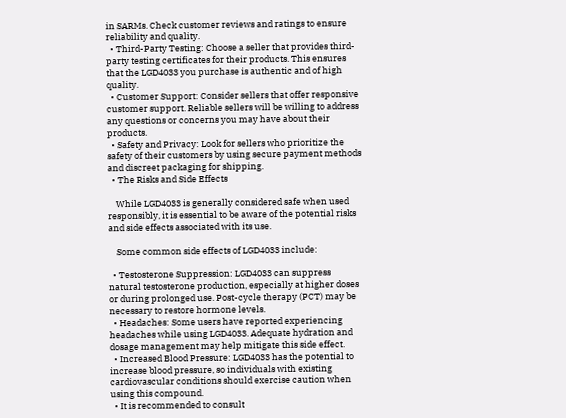in SARMs. Check customer reviews and ratings to ensure reliability and quality.
  • Third-Party Testing: Choose a seller that provides third-party testing certificates for their products. This ensures that the LGD4033 you purchase is authentic and of high quality.
  • Customer Support: Consider sellers that offer responsive customer support. Reliable sellers will be willing to address any questions or concerns you may have about their products.
  • Safety and Privacy: Look for sellers who prioritize the safety of their customers by using secure payment methods and discreet packaging for shipping.
  • The Risks and Side Effects

    While LGD4033 is generally considered safe when used responsibly, it is essential to be aware of the potential risks and side effects associated with its use.

    Some common side effects of LGD4033 include:

  • Testosterone Suppression: LGD4033 can suppress natural testosterone production, especially at higher doses or during prolonged use. Post-cycle therapy (PCT) may be necessary to restore hormone levels.
  • Headaches: Some users have reported experiencing headaches while using LGD4033. Adequate hydration and dosage management may help mitigate this side effect.
  • Increased Blood Pressure: LGD4033 has the potential to increase blood pressure, so individuals with existing cardiovascular conditions should exercise caution when using this compound.
  • It is recommended to consult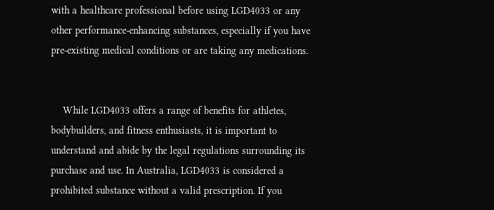with a healthcare professional before using LGD4033 or any other performance-enhancing substances, especially if you have pre-existing medical conditions or are taking any medications.


    While LGD4033 offers a range of benefits for athletes, bodybuilders, and fitness enthusiasts, it is important to understand and abide by the legal regulations surrounding its purchase and use. In Australia, LGD4033 is considered a prohibited substance without a valid prescription. If you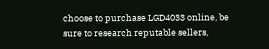choose to purchase LGD4033 online, be sure to research reputable sellers,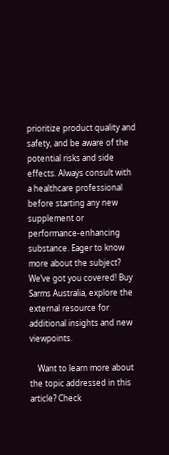prioritize product quality and safety, and be aware of the potential risks and side effects. Always consult with a healthcare professional before starting any new supplement or performance-enhancing substance. Eager to know more about the subject? We’ve got you covered! Buy Sarms Australia, explore the external resource for additional insights and new viewpoints.

    Want to learn more about the topic addressed in this article? Check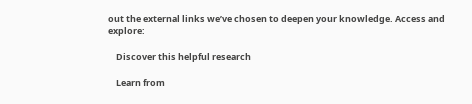out the external links we’ve chosen to deepen your knowledge. Access and explore:

    Discover this helpful research

    Learn from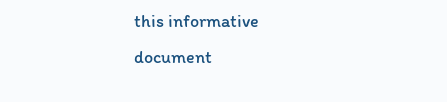this informative document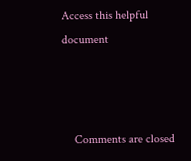Access this helpful document



    Comments are closed